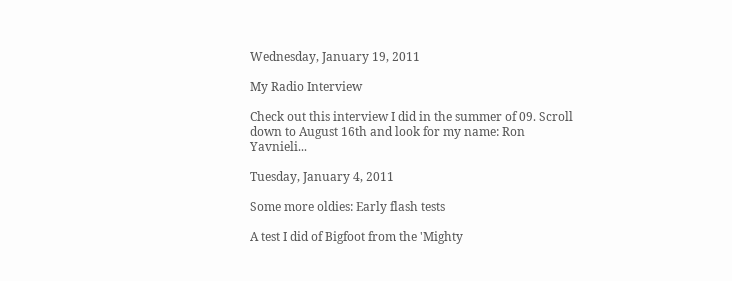Wednesday, January 19, 2011

My Radio Interview

Check out this interview I did in the summer of 09. Scroll down to August 16th and look for my name: Ron Yavnieli...

Tuesday, January 4, 2011

Some more oldies: Early flash tests

A test I did of Bigfoot from the 'Mighty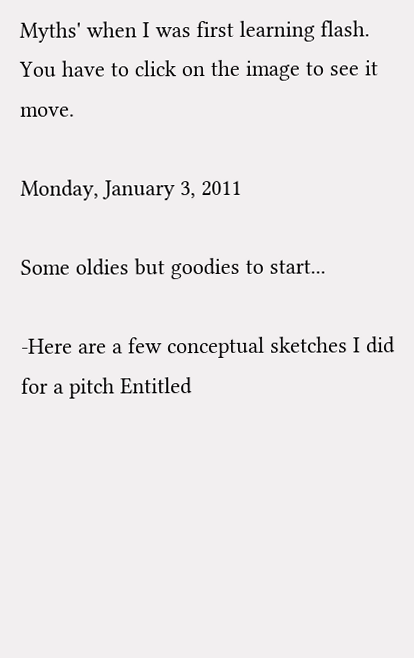Myths' when I was first learning flash. You have to click on the image to see it move.

Monday, January 3, 2011

Some oldies but goodies to start...

-Here are a few conceptual sketches I did for a pitch Entitled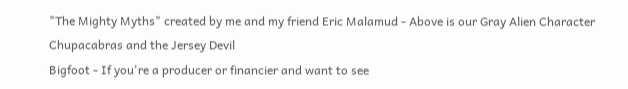"The Mighty Myths" created by me and my friend Eric Malamud - Above is our Gray Alien Character
Chupacabras and the Jersey Devil
Bigfoot - If you're a producer or financier and want to see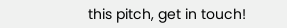this pitch, get in touch!